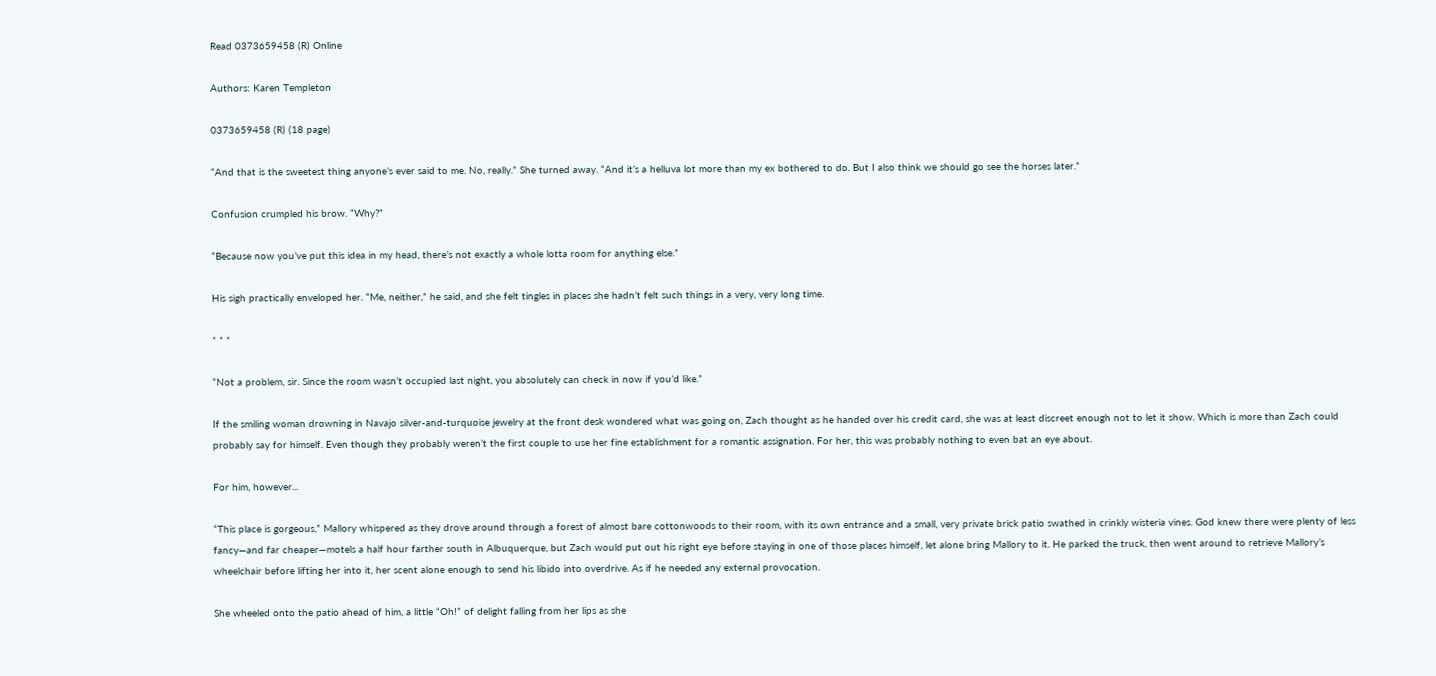Read 0373659458 (R) Online

Authors: Karen Templeton

0373659458 (R) (18 page)

“And that is the sweetest thing anyone’s ever said to me. No, really.” She turned away. “And it’s a helluva lot more than my ex bothered to do. But I also think we should go see the horses later.”

Confusion crumpled his brow. “Why?”

“Because now you’ve put this idea in my head, there’s not exactly a whole lotta room for anything else.”

His sigh practically enveloped her. “Me, neither,” he said, and she felt tingles in places she hadn’t felt such things in a very, very long time.

* * *

“Not a problem, sir. Since the room wasn’t occupied last night, you absolutely can check in now if you’d like.”

If the smiling woman drowning in Navajo silver-and-turquoise jewelry at the front desk wondered what was going on, Zach thought as he handed over his credit card, she was at least discreet enough not to let it show. Which is more than Zach could probably say for himself. Even though they probably weren’t the first couple to use her fine establishment for a romantic assignation. For her, this was probably nothing to even bat an eye about.

For him, however...

“This place is gorgeous,” Mallory whispered as they drove around through a forest of almost bare cottonwoods to their room, with its own entrance and a small, very private brick patio swathed in crinkly wisteria vines. God knew there were plenty of less fancy—and far cheaper—motels a half hour farther south in Albuquerque, but Zach would put out his right eye before staying in one of those places himself, let alone bring Mallory to it. He parked the truck, then went around to retrieve Mallory’s wheelchair before lifting her into it, her scent alone enough to send his libido into overdrive. As if he needed any external provocation.

She wheeled onto the patio ahead of him, a little “Oh!” of delight falling from her lips as she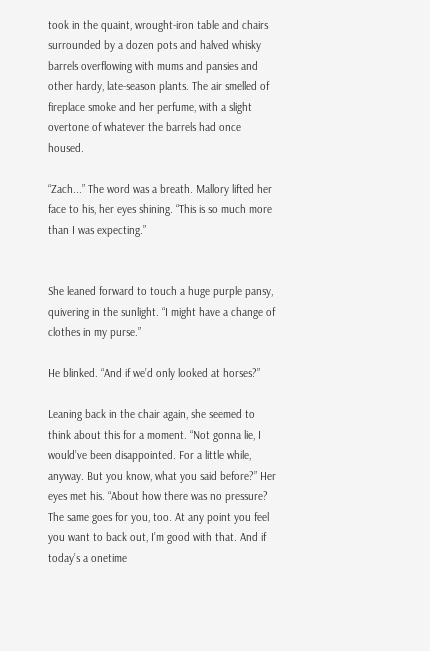took in the quaint, wrought-iron table and chairs surrounded by a dozen pots and halved whisky barrels overflowing with mums and pansies and other hardy, late-season plants. The air smelled of fireplace smoke and her perfume, with a slight overtone of whatever the barrels had once housed.

“Zach...” The word was a breath. Mallory lifted her face to his, her eyes shining. “This is so much more than I was expecting.”


She leaned forward to touch a huge purple pansy, quivering in the sunlight. “I might have a change of clothes in my purse.”

He blinked. “And if we’d only looked at horses?”

Leaning back in the chair again, she seemed to think about this for a moment. “Not gonna lie, I would’ve been disappointed. For a little while, anyway. But you know, what you said before?” Her eyes met his. “About how there was no pressure? The same goes for you, too. At any point you feel you want to back out, I’m good with that. And if today’s a onetime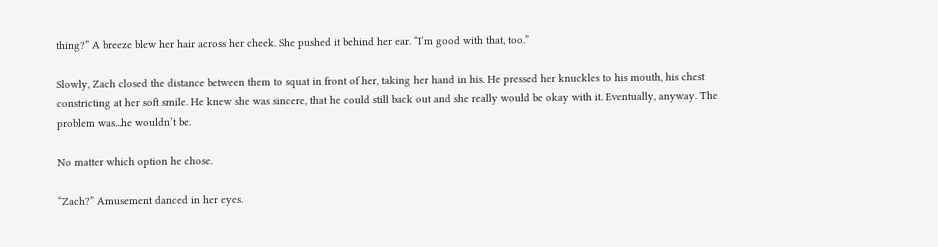thing?” A breeze blew her hair across her cheek. She pushed it behind her ear. “I’m good with that, too.”

Slowly, Zach closed the distance between them to squat in front of her, taking her hand in his. He pressed her knuckles to his mouth, his chest constricting at her soft smile. He knew she was sincere, that he could still back out and she really would be okay with it. Eventually, anyway. The problem was...he wouldn’t be.

No matter which option he chose.

“Zach?” Amusement danced in her eyes.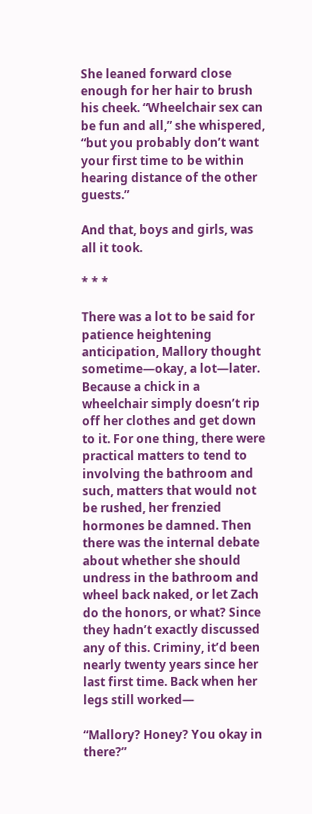She leaned forward close enough for her hair to brush his cheek. “Wheelchair sex can be fun and all,” she whispered, “but you probably don’t want your first time to be within hearing distance of the other guests.”

And that, boys and girls, was all it took.

* * *

There was a lot to be said for patience heightening anticipation, Mallory thought sometime—okay, a lot—later. Because a chick in a wheelchair simply doesn’t rip off her clothes and get down to it. For one thing, there were practical matters to tend to involving the bathroom and such, matters that would not be rushed, her frenzied hormones be damned. Then there was the internal debate about whether she should undress in the bathroom and wheel back naked, or let Zach do the honors, or what? Since they hadn’t exactly discussed any of this. Criminy, it’d been nearly twenty years since her last first time. Back when her legs still worked—

“Mallory? Honey? You okay in there?”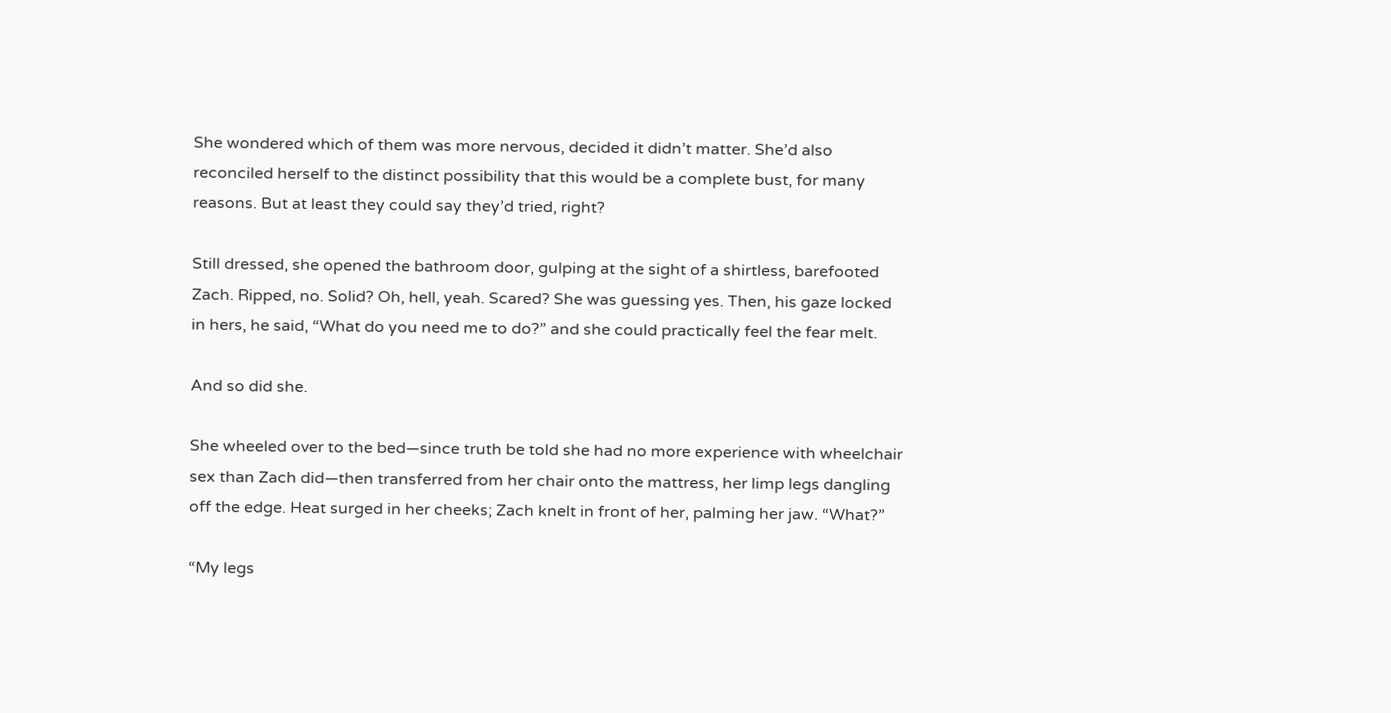She wondered which of them was more nervous, decided it didn’t matter. She’d also reconciled herself to the distinct possibility that this would be a complete bust, for many reasons. But at least they could say they’d tried, right?

Still dressed, she opened the bathroom door, gulping at the sight of a shirtless, barefooted Zach. Ripped, no. Solid? Oh, hell, yeah. Scared? She was guessing yes. Then, his gaze locked in hers, he said, “What do you need me to do?” and she could practically feel the fear melt.

And so did she.

She wheeled over to the bed—since truth be told she had no more experience with wheelchair sex than Zach did—then transferred from her chair onto the mattress, her limp legs dangling off the edge. Heat surged in her cheeks; Zach knelt in front of her, palming her jaw. “What?”

“My legs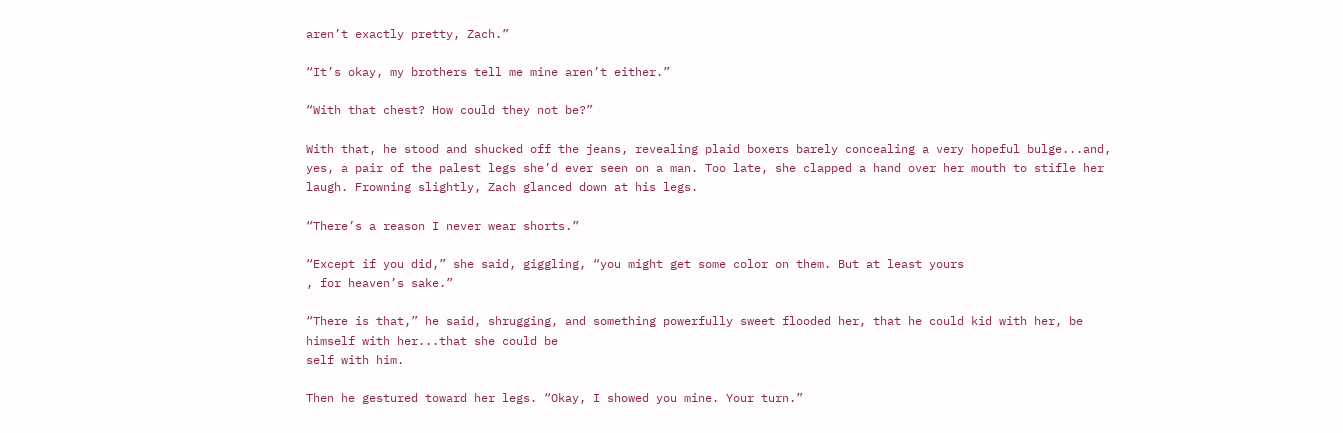aren’t exactly pretty, Zach.”

“It’s okay, my brothers tell me mine aren’t either.”

“With that chest? How could they not be?”

With that, he stood and shucked off the jeans, revealing plaid boxers barely concealing a very hopeful bulge...and, yes, a pair of the palest legs she’d ever seen on a man. Too late, she clapped a hand over her mouth to stifle her laugh. Frowning slightly, Zach glanced down at his legs.

“There’s a reason I never wear shorts.”

“Except if you did,” she said, giggling, “you might get some color on them. But at least yours
, for heaven’s sake.”

“There is that,” he said, shrugging, and something powerfully sweet flooded her, that he could kid with her, be himself with her...that she could be
self with him.

Then he gestured toward her legs. “Okay, I showed you mine. Your turn.”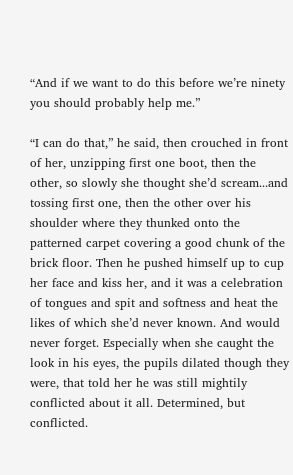“And if we want to do this before we’re ninety you should probably help me.”

“I can do that,” he said, then crouched in front of her, unzipping first one boot, then the other, so slowly she thought she’d scream...and tossing first one, then the other over his shoulder where they thunked onto the patterned carpet covering a good chunk of the brick floor. Then he pushed himself up to cup her face and kiss her, and it was a celebration of tongues and spit and softness and heat the likes of which she’d never known. And would never forget. Especially when she caught the look in his eyes, the pupils dilated though they were, that told her he was still mightily conflicted about it all. Determined, but conflicted.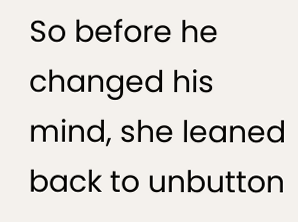So before he changed his mind, she leaned back to unbutton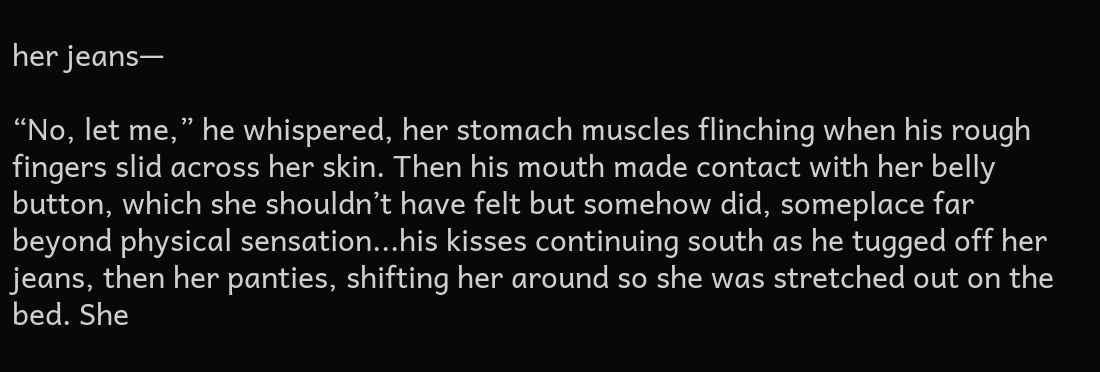her jeans—

“No, let me,” he whispered, her stomach muscles flinching when his rough fingers slid across her skin. Then his mouth made contact with her belly button, which she shouldn’t have felt but somehow did, someplace far beyond physical sensation...his kisses continuing south as he tugged off her jeans, then her panties, shifting her around so she was stretched out on the bed. She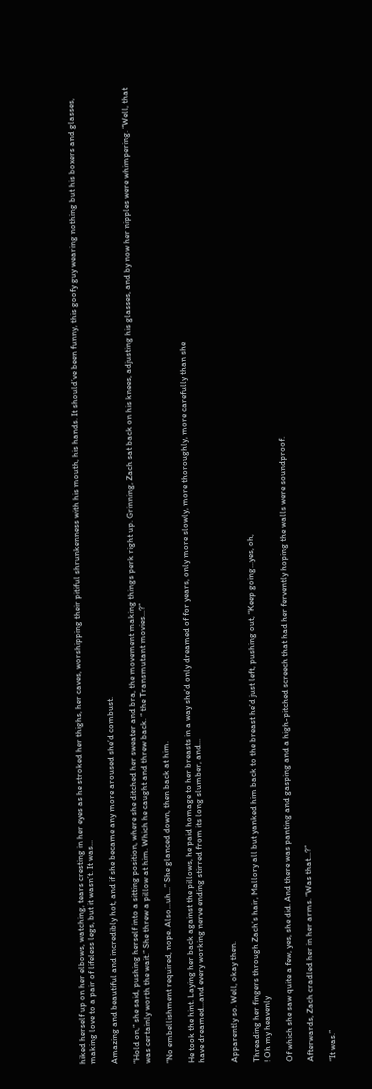hiked herself up on her elbows, watching, tears cresting in her eyes as he stroked her thighs, her caves, worshipping their pitiful shrunkenness with his mouth, his hands. It should’ve been funny, this goofy guy wearing nothing but his boxers and glasses, making love to a pair of lifeless legs, but it wasn’t. It was...

Amazing and beautiful and incredibly hot, and if she became any more aroused she’d combust.

“Hold on,” she said, pushing herself into a sitting position, where she ditched her sweater and bra, the movement making things perk right up. Grinning, Zach sat back on his knees, adjusting his glasses, and by now her nipples were whimpering. “Well, that was certainly worth the wait.” She threw a pillow at him. Which he caught and threw back. “ the Transmutant movies...?”

“No embellishment required, nope. Also...uh...” She glanced down, then back at him.

He took the hint. Laying her back against the pillows, he paid homage to her breasts in a way she’d only dreamed of for years, only more slowly, more thoroughly, more carefully than she
have dreamed...and every working nerve ending stirred from its long slumber, and...


Apparently so. Well, okay then.

Threading her fingers through Zach’s hair, Mallory all but yanked him back to the breast he’d just left, pushing out, “Keep going...yes, oh,
! Oh my heavenly

Of which she saw quite a few, yes, she did. And there was panting and gasping and a high-pitched screech that had her fervently hoping the walls were soundproof.

Afterwards, Zach cradled her in her arms. “Was that...?”

“It was.”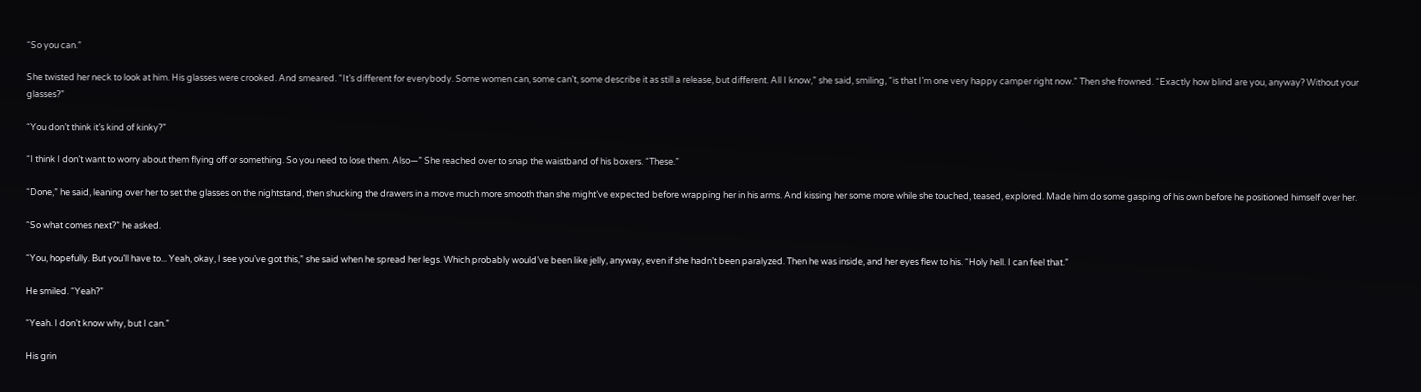“So you can.”

She twisted her neck to look at him. His glasses were crooked. And smeared. “It’s different for everybody. Some women can, some can’t, some describe it as still a release, but different. All I know,” she said, smiling, “is that I’m one very happy camper right now.” Then she frowned. “Exactly how blind are you, anyway? Without your glasses?”

“You don’t think it’s kind of kinky?”

“I think I don’t want to worry about them flying off or something. So you need to lose them. Also—” She reached over to snap the waistband of his boxers. “These.”

“Done,” he said, leaning over her to set the glasses on the nightstand, then shucking the drawers in a move much more smooth than she might’ve expected before wrapping her in his arms. And kissing her some more while she touched, teased, explored. Made him do some gasping of his own before he positioned himself over her.

“So what comes next?” he asked.

“You, hopefully. But you’ll have to... Yeah, okay, I see you’ve got this,” she said when he spread her legs. Which probably would’ve been like jelly, anyway, even if she hadn’t been paralyzed. Then he was inside, and her eyes flew to his. “Holy hell. I can feel that.”

He smiled. “Yeah?”

“Yeah. I don’t know why, but I can.”

His grin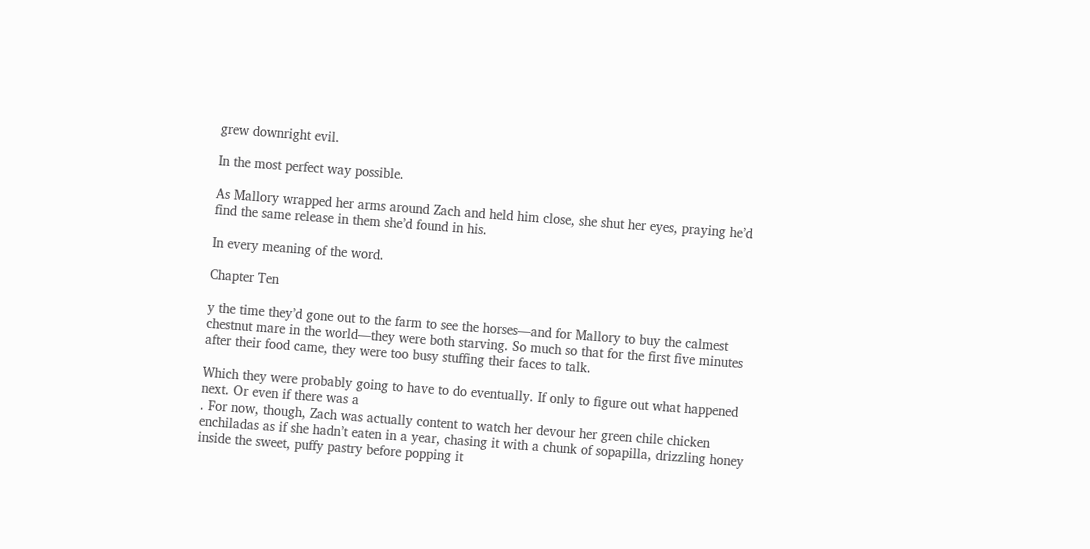grew downright evil.

In the most perfect way possible.

As Mallory wrapped her arms around Zach and held him close, she shut her eyes, praying he’d find the same release in them she’d found in his.

In every meaning of the word.

Chapter Ten

y the time they’d gone out to the farm to see the horses—and for Mallory to buy the calmest chestnut mare in the world—they were both starving. So much so that for the first five minutes after their food came, they were too busy stuffing their faces to talk.

Which they were probably going to have to do eventually. If only to figure out what happened next. Or even if there was a
. For now, though, Zach was actually content to watch her devour her green chile chicken enchiladas as if she hadn’t eaten in a year, chasing it with a chunk of sopapilla, drizzling honey inside the sweet, puffy pastry before popping it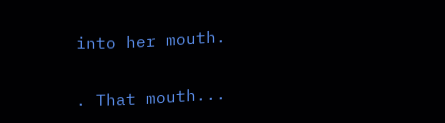into her mouth.

. That mouth...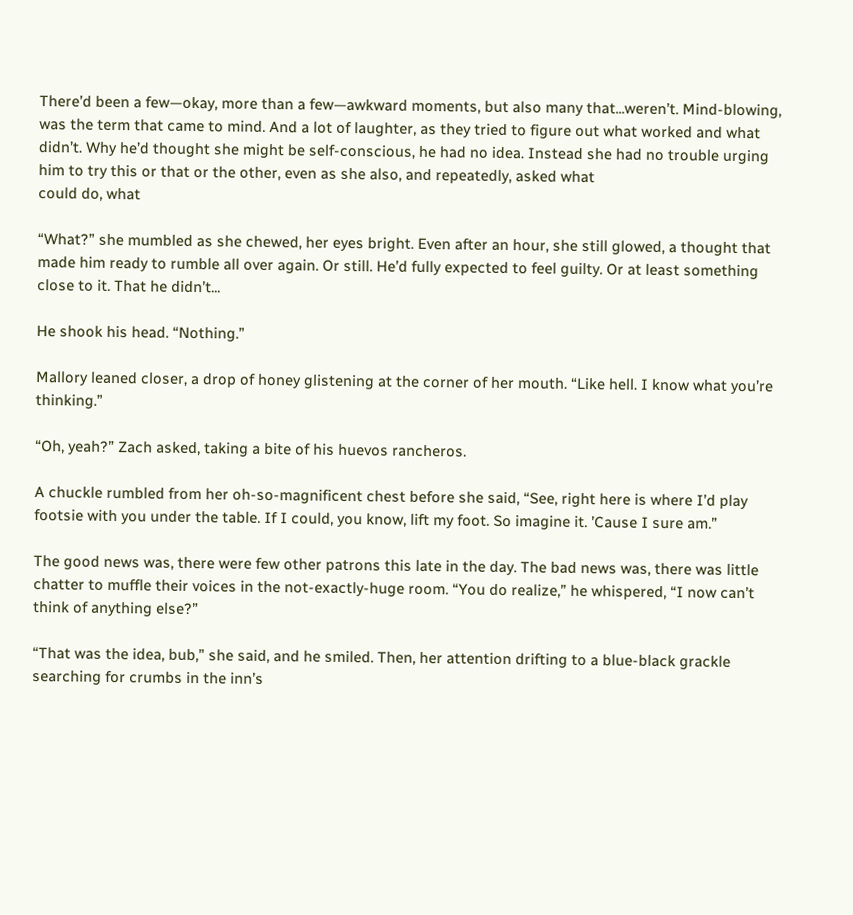There’d been a few—okay, more than a few—awkward moments, but also many that...weren’t. Mind-blowing, was the term that came to mind. And a lot of laughter, as they tried to figure out what worked and what didn’t. Why he’d thought she might be self-conscious, he had no idea. Instead she had no trouble urging him to try this or that or the other, even as she also, and repeatedly, asked what
could do, what

“What?” she mumbled as she chewed, her eyes bright. Even after an hour, she still glowed, a thought that made him ready to rumble all over again. Or still. He’d fully expected to feel guilty. Or at least something close to it. That he didn’t...

He shook his head. “Nothing.”

Mallory leaned closer, a drop of honey glistening at the corner of her mouth. “Like hell. I know what you’re thinking.”

“Oh, yeah?” Zach asked, taking a bite of his huevos rancheros.

A chuckle rumbled from her oh-so-magnificent chest before she said, “See, right here is where I’d play footsie with you under the table. If I could, you know, lift my foot. So imagine it. ’Cause I sure am.”

The good news was, there were few other patrons this late in the day. The bad news was, there was little chatter to muffle their voices in the not-exactly-huge room. “You do realize,” he whispered, “I now can’t think of anything else?”

“That was the idea, bub,” she said, and he smiled. Then, her attention drifting to a blue-black grackle searching for crumbs in the inn’s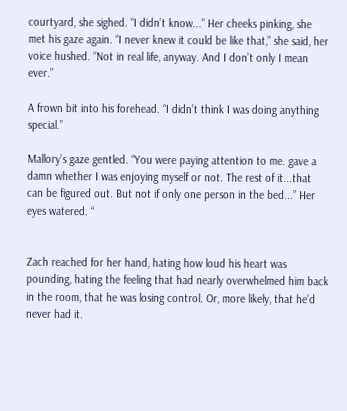courtyard, she sighed. “I didn’t know...” Her cheeks pinking, she met his gaze again. “I never knew it could be like that,” she said, her voice hushed. “Not in real life, anyway. And I don’t only I mean ever.”

A frown bit into his forehead. “I didn’t think I was doing anything special.”

Mallory’s gaze gentled. “You were paying attention to me. gave a damn whether I was enjoying myself or not. The rest of it...that can be figured out. But not if only one person in the bed...” Her eyes watered. “


Zach reached for her hand, hating how loud his heart was pounding, hating the feeling that had nearly overwhelmed him back in the room, that he was losing control. Or, more likely, that he’d never had it.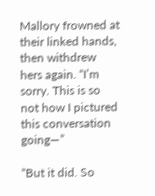Mallory frowned at their linked hands, then withdrew hers again. “I’m sorry. This is so not how I pictured this conversation going—”

“But it did. So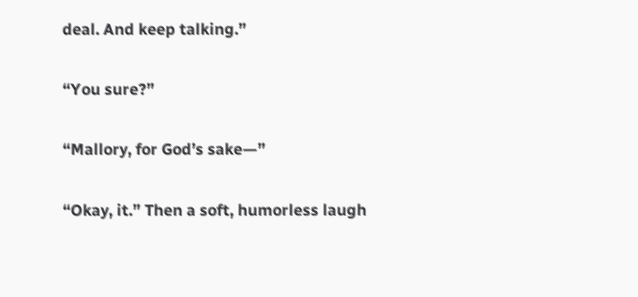deal. And keep talking.”

“You sure?”

“Mallory, for God’s sake—”

“Okay, it.” Then a soft, humorless laugh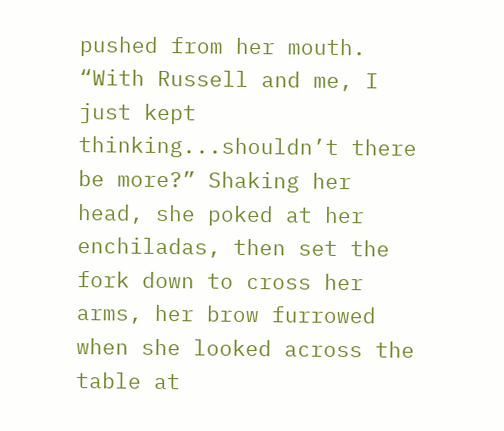pushed from her mouth. “With Russell and me, I just kept thinking...shouldn’t there be more?” Shaking her head, she poked at her enchiladas, then set the fork down to cross her arms, her brow furrowed when she looked across the table at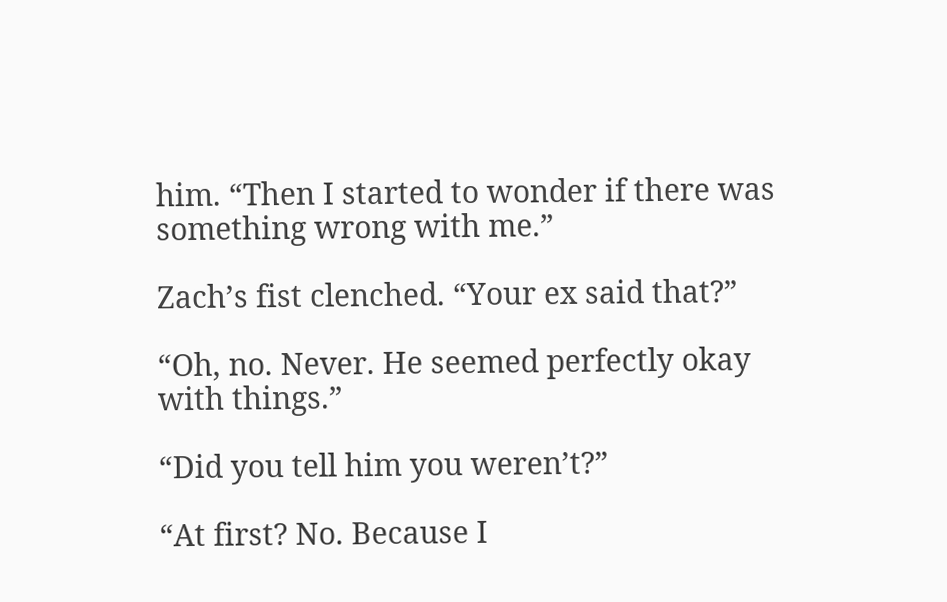him. “Then I started to wonder if there was something wrong with me.”

Zach’s fist clenched. “Your ex said that?”

“Oh, no. Never. He seemed perfectly okay with things.”

“Did you tell him you weren’t?”

“At first? No. Because I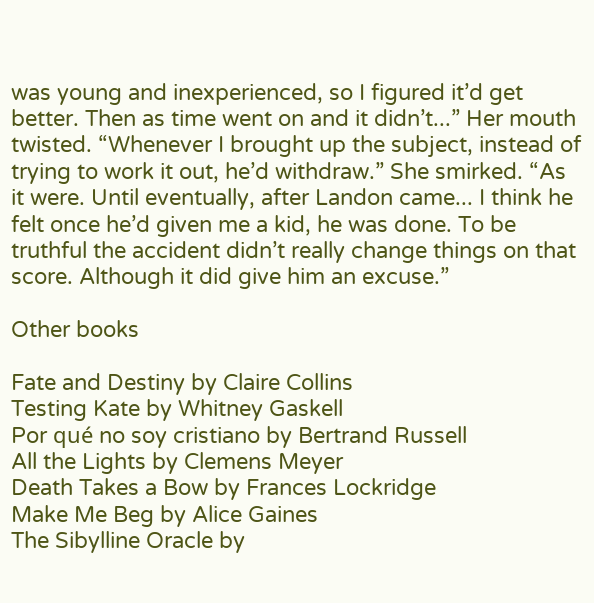was young and inexperienced, so I figured it’d get better. Then as time went on and it didn’t...” Her mouth twisted. “Whenever I brought up the subject, instead of trying to work it out, he’d withdraw.” She smirked. “As it were. Until eventually, after Landon came... I think he felt once he’d given me a kid, he was done. To be truthful the accident didn’t really change things on that score. Although it did give him an excuse.”

Other books

Fate and Destiny by Claire Collins
Testing Kate by Whitney Gaskell
Por qué no soy cristiano by Bertrand Russell
All the Lights by Clemens Meyer
Death Takes a Bow by Frances Lockridge
Make Me Beg by Alice Gaines
The Sibylline Oracle by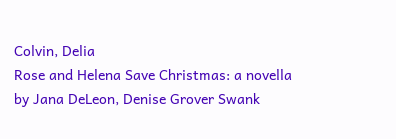Colvin, Delia
Rose and Helena Save Christmas: a novella by Jana DeLeon, Denise Grover Swank